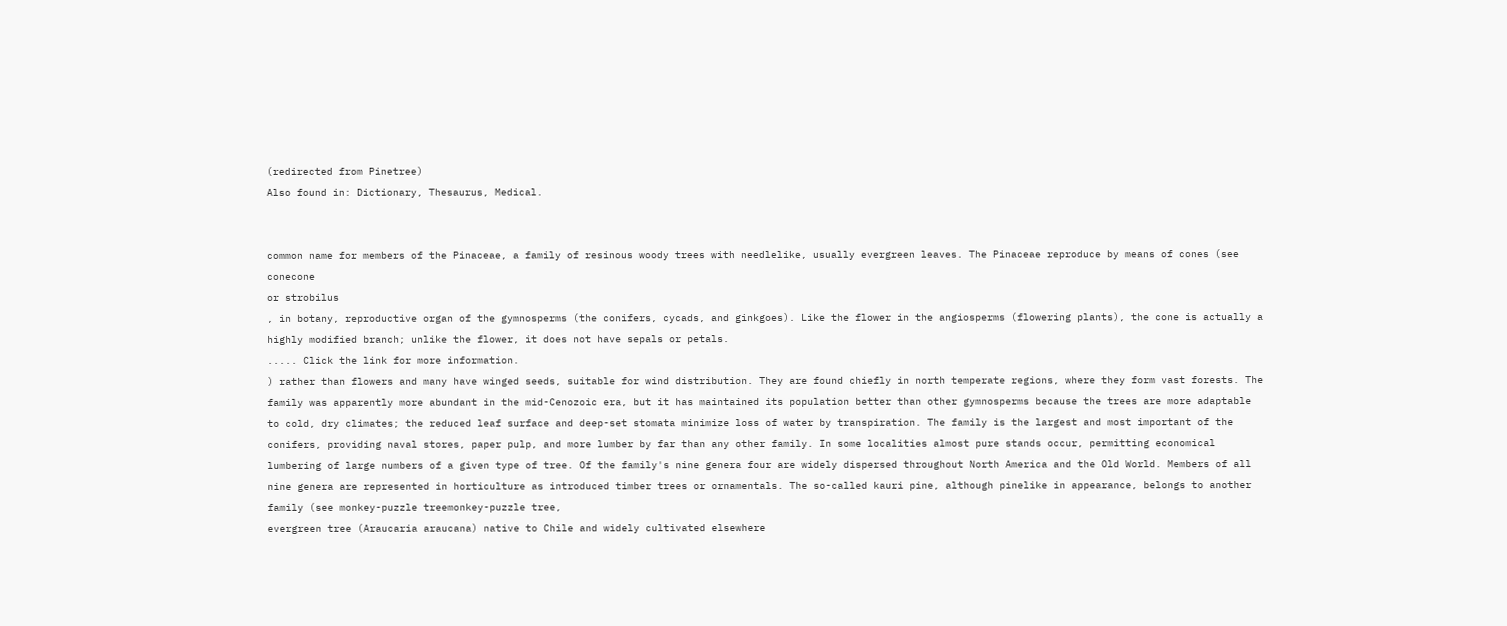(redirected from Pinetree)
Also found in: Dictionary, Thesaurus, Medical.


common name for members of the Pinaceae, a family of resinous woody trees with needlelike, usually evergreen leaves. The Pinaceae reproduce by means of cones (see conecone
or strobilus
, in botany, reproductive organ of the gymnosperms (the conifers, cycads, and ginkgoes). Like the flower in the angiosperms (flowering plants), the cone is actually a highly modified branch; unlike the flower, it does not have sepals or petals.
..... Click the link for more information.
) rather than flowers and many have winged seeds, suitable for wind distribution. They are found chiefly in north temperate regions, where they form vast forests. The family was apparently more abundant in the mid-Cenozoic era, but it has maintained its population better than other gymnosperms because the trees are more adaptable to cold, dry climates; the reduced leaf surface and deep-set stomata minimize loss of water by transpiration. The family is the largest and most important of the conifers, providing naval stores, paper pulp, and more lumber by far than any other family. In some localities almost pure stands occur, permitting economical lumbering of large numbers of a given type of tree. Of the family's nine genera four are widely dispersed throughout North America and the Old World. Members of all nine genera are represented in horticulture as introduced timber trees or ornamentals. The so-called kauri pine, although pinelike in appearance, belongs to another family (see monkey-puzzle treemonkey-puzzle tree,
evergreen tree (Araucaria araucana) native to Chile and widely cultivated elsewhere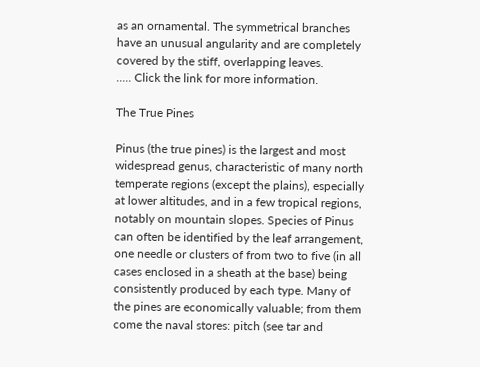as an ornamental. The symmetrical branches have an unusual angularity and are completely covered by the stiff, overlapping leaves.
..... Click the link for more information.

The True Pines

Pinus (the true pines) is the largest and most widespread genus, characteristic of many north temperate regions (except the plains), especially at lower altitudes, and in a few tropical regions, notably on mountain slopes. Species of Pinus can often be identified by the leaf arrangement, one needle or clusters of from two to five (in all cases enclosed in a sheath at the base) being consistently produced by each type. Many of the pines are economically valuable; from them come the naval stores: pitch (see tar and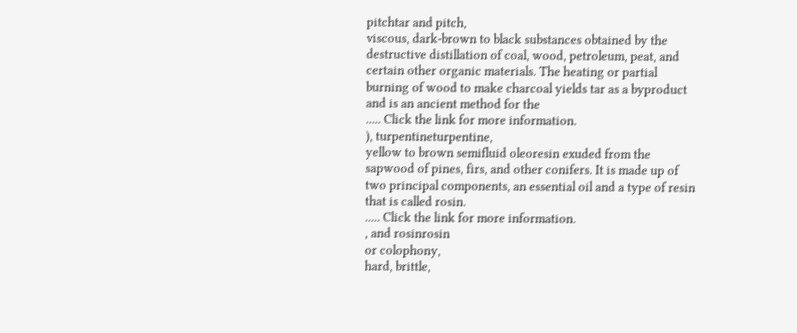pitchtar and pitch,
viscous, dark-brown to black substances obtained by the destructive distillation of coal, wood, petroleum, peat, and certain other organic materials. The heating or partial burning of wood to make charcoal yields tar as a byproduct and is an ancient method for the
..... Click the link for more information.
), turpentineturpentine,
yellow to brown semifluid oleoresin exuded from the sapwood of pines, firs, and other conifers. It is made up of two principal components, an essential oil and a type of resin that is called rosin.
..... Click the link for more information.
, and rosinrosin
or colophony,
hard, brittle,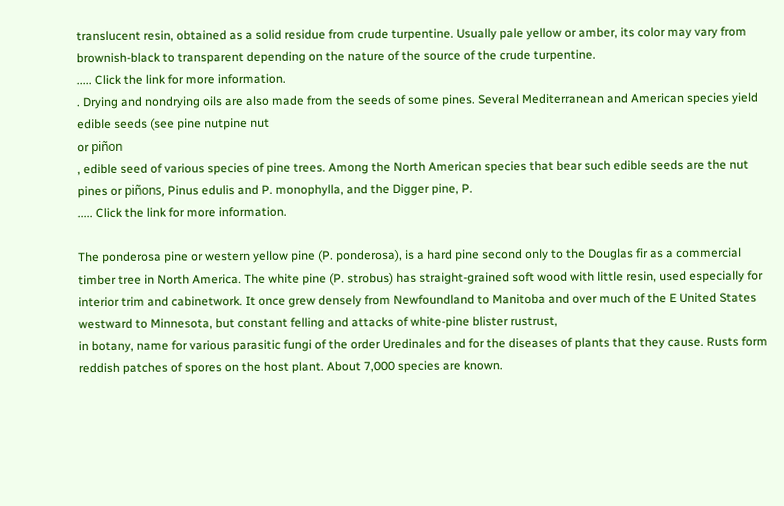translucent resin, obtained as a solid residue from crude turpentine. Usually pale yellow or amber, its color may vary from brownish-black to transparent depending on the nature of the source of the crude turpentine.
..... Click the link for more information.
. Drying and nondrying oils are also made from the seeds of some pines. Several Mediterranean and American species yield edible seeds (see pine nutpine nut
or piñon
, edible seed of various species of pine trees. Among the North American species that bear such edible seeds are the nut pines or piñons, Pinus edulis and P. monophylla, and the Digger pine, P.
..... Click the link for more information.

The ponderosa pine or western yellow pine (P. ponderosa), is a hard pine second only to the Douglas fir as a commercial timber tree in North America. The white pine (P. strobus) has straight-grained soft wood with little resin, used especially for interior trim and cabinetwork. It once grew densely from Newfoundland to Manitoba and over much of the E United States westward to Minnesota, but constant felling and attacks of white-pine blister rustrust,
in botany, name for various parasitic fungi of the order Uredinales and for the diseases of plants that they cause. Rusts form reddish patches of spores on the host plant. About 7,000 species are known.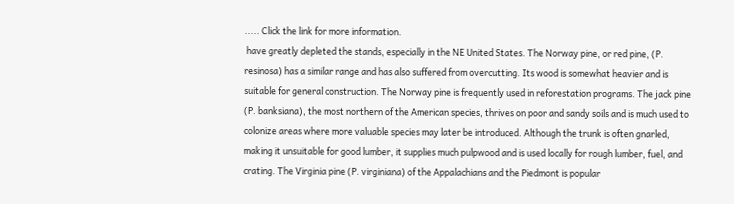..... Click the link for more information.
 have greatly depleted the stands, especially in the NE United States. The Norway pine, or red pine, (P. resinosa) has a similar range and has also suffered from overcutting. Its wood is somewhat heavier and is suitable for general construction. The Norway pine is frequently used in reforestation programs. The jack pine (P. banksiana), the most northern of the American species, thrives on poor and sandy soils and is much used to colonize areas where more valuable species may later be introduced. Although the trunk is often gnarled, making it unsuitable for good lumber, it supplies much pulpwood and is used locally for rough lumber, fuel, and crating. The Virginia pine (P. virginiana) of the Appalachians and the Piedmont is popular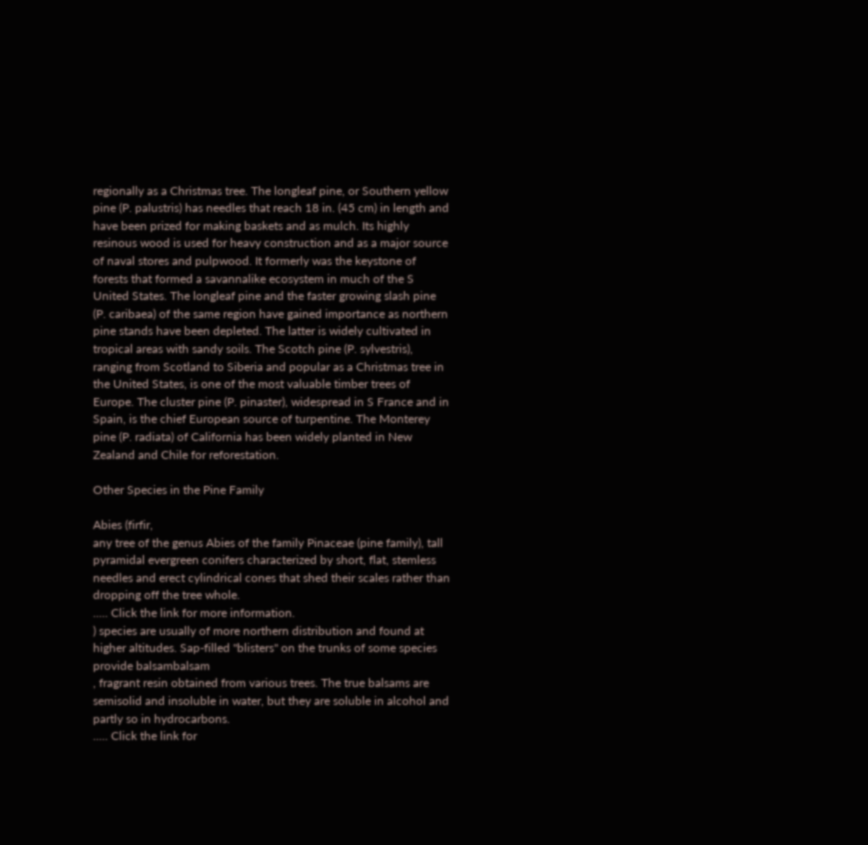regionally as a Christmas tree. The longleaf pine, or Southern yellow pine (P. palustris) has needles that reach 18 in. (45 cm) in length and have been prized for making baskets and as mulch. Its highly resinous wood is used for heavy construction and as a major source of naval stores and pulpwood. It formerly was the keystone of forests that formed a savannalike ecosystem in much of the S United States. The longleaf pine and the faster growing slash pine (P. caribaea) of the same region have gained importance as northern pine stands have been depleted. The latter is widely cultivated in tropical areas with sandy soils. The Scotch pine (P. sylvestris), ranging from Scotland to Siberia and popular as a Christmas tree in the United States, is one of the most valuable timber trees of Europe. The cluster pine (P. pinaster), widespread in S France and in Spain, is the chief European source of turpentine. The Monterey pine (P. radiata) of California has been widely planted in New Zealand and Chile for reforestation.

Other Species in the Pine Family

Abies (firfir,
any tree of the genus Abies of the family Pinaceae (pine family), tall pyramidal evergreen conifers characterized by short, flat, stemless needles and erect cylindrical cones that shed their scales rather than dropping off the tree whole.
..... Click the link for more information.
) species are usually of more northern distribution and found at higher altitudes. Sap-filled "blisters" on the trunks of some species provide balsambalsam
, fragrant resin obtained from various trees. The true balsams are semisolid and insoluble in water, but they are soluble in alcohol and partly so in hydrocarbons.
..... Click the link for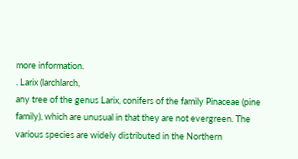more information.
. Larix (larchlarch,
any tree of the genus Larix, conifers of the family Pinaceae (pine family), which are unusual in that they are not evergreen. The various species are widely distributed in the Northern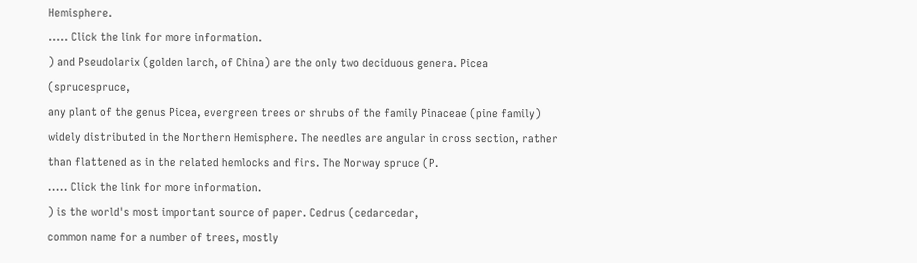Hemisphere.
..... Click the link for more information.
) and Pseudolarix (golden larch, of China) are the only two deciduous genera. Picea (sprucespruce,
any plant of the genus Picea, evergreen trees or shrubs of the family Pinaceae (pine family) widely distributed in the Northern Hemisphere. The needles are angular in cross section, rather than flattened as in the related hemlocks and firs. The Norway spruce (P.
..... Click the link for more information.
) is the world's most important source of paper. Cedrus (cedarcedar,
common name for a number of trees, mostly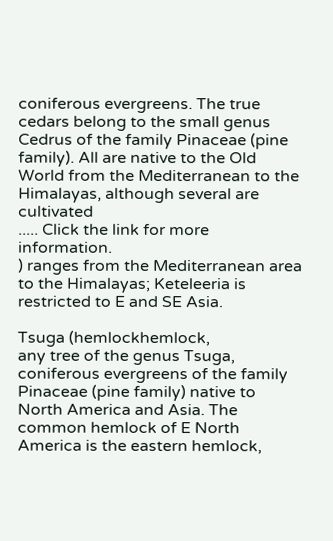coniferous evergreens. The true cedars belong to the small genus Cedrus of the family Pinaceae (pine family). All are native to the Old World from the Mediterranean to the Himalayas, although several are cultivated
..... Click the link for more information.
) ranges from the Mediterranean area to the Himalayas; Keteleeria is restricted to E and SE Asia.

Tsuga (hemlockhemlock,
any tree of the genus Tsuga, coniferous evergreens of the family Pinaceae (pine family) native to North America and Asia. The common hemlock of E North America is the eastern hemlock,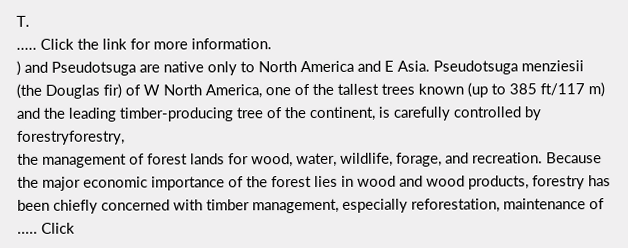T.
..... Click the link for more information.
) and Pseudotsuga are native only to North America and E Asia. Pseudotsuga menziesii (the Douglas fir) of W North America, one of the tallest trees known (up to 385 ft/117 m) and the leading timber-producing tree of the continent, is carefully controlled by forestryforestry,
the management of forest lands for wood, water, wildlife, forage, and recreation. Because the major economic importance of the forest lies in wood and wood products, forestry has been chiefly concerned with timber management, especially reforestation, maintenance of
..... Click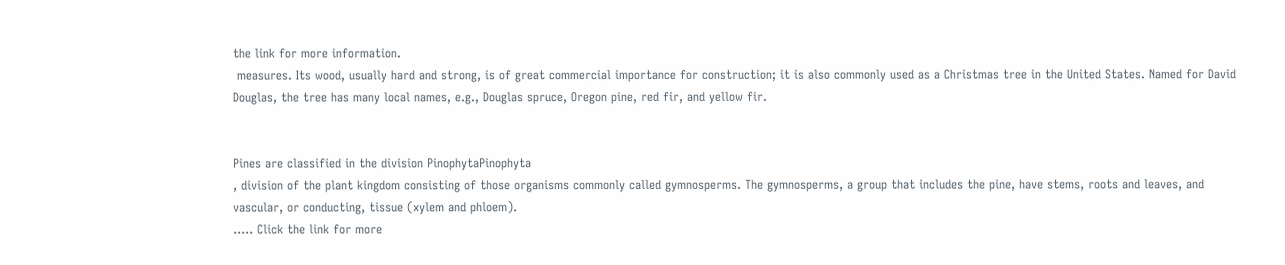the link for more information.
 measures. Its wood, usually hard and strong, is of great commercial importance for construction; it is also commonly used as a Christmas tree in the United States. Named for David Douglas, the tree has many local names, e.g., Douglas spruce, Oregon pine, red fir, and yellow fir.


Pines are classified in the division PinophytaPinophyta
, division of the plant kingdom consisting of those organisms commonly called gymnosperms. The gymnosperms, a group that includes the pine, have stems, roots and leaves, and vascular, or conducting, tissue (xylem and phloem).
..... Click the link for more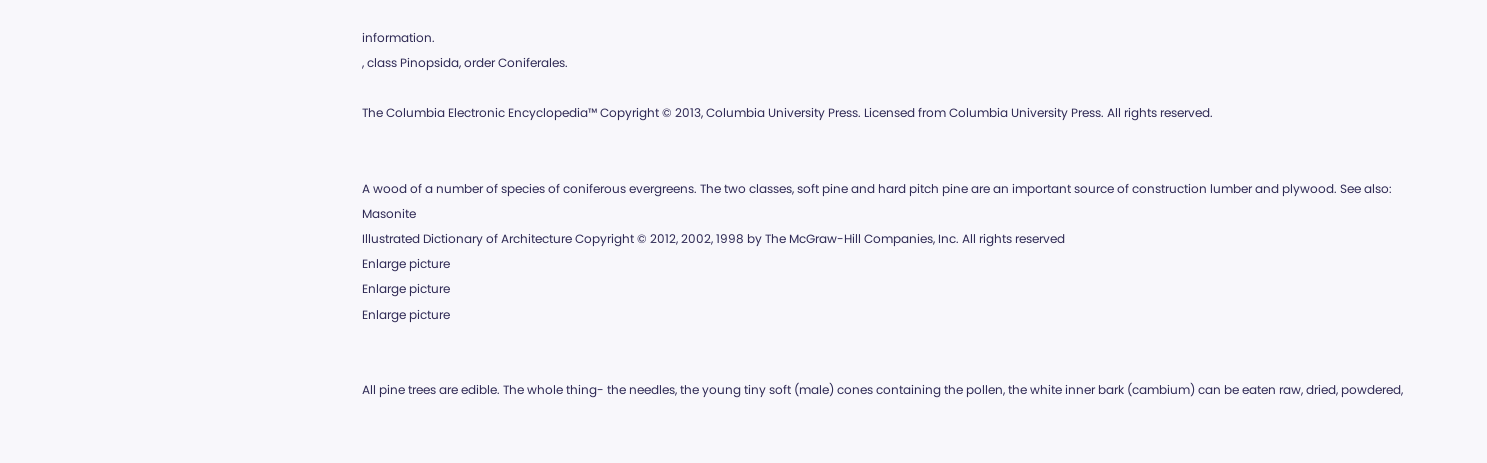information.
, class Pinopsida, order Coniferales.

The Columbia Electronic Encyclopedia™ Copyright © 2013, Columbia University Press. Licensed from Columbia University Press. All rights reserved.


A wood of a number of species of coniferous evergreens. The two classes, soft pine and hard pitch pine are an important source of construction lumber and plywood. See also: Masonite
Illustrated Dictionary of Architecture Copyright © 2012, 2002, 1998 by The McGraw-Hill Companies, Inc. All rights reserved
Enlarge picture
Enlarge picture
Enlarge picture


All pine trees are edible. The whole thing- the needles, the young tiny soft (male) cones containing the pollen, the white inner bark (cambium) can be eaten raw, dried, powdered,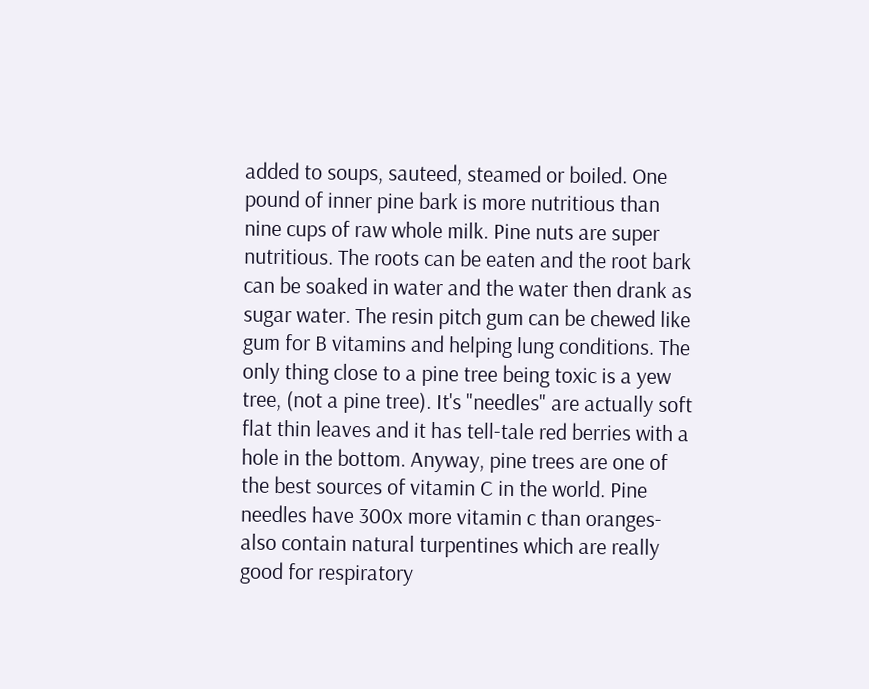added to soups, sauteed, steamed or boiled. One pound of inner pine bark is more nutritious than nine cups of raw whole milk. Pine nuts are super nutritious. The roots can be eaten and the root bark can be soaked in water and the water then drank as sugar water. The resin pitch gum can be chewed like gum for B vitamins and helping lung conditions. The only thing close to a pine tree being toxic is a yew tree, (not a pine tree). It's "needles" are actually soft flat thin leaves and it has tell-tale red berries with a hole in the bottom. Anyway, pine trees are one of the best sources of vitamin C in the world. Pine needles have 300x more vitamin c than oranges- also contain natural turpentines which are really good for respiratory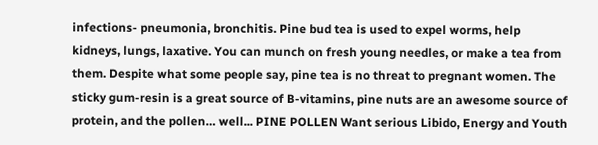infections- pneumonia, bronchitis. Pine bud tea is used to expel worms, help kidneys, lungs, laxative. You can munch on fresh young needles, or make a tea from them. Despite what some people say, pine tea is no threat to pregnant women. The sticky gum-resin is a great source of B-vitamins, pine nuts are an awesome source of protein, and the pollen… well... PINE POLLEN Want serious Libido, Energy and Youth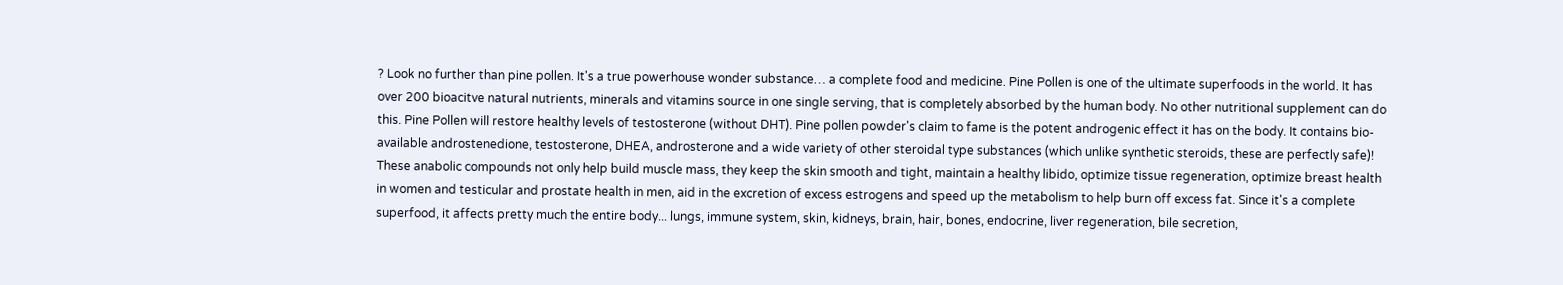? Look no further than pine pollen. It's a true powerhouse wonder substance… a complete food and medicine. Pine Pollen is one of the ultimate superfoods in the world. It has over 200 bioacitve natural nutrients, minerals and vitamins source in one single serving, that is completely absorbed by the human body. No other nutritional supplement can do this. Pine Pollen will restore healthy levels of testosterone (without DHT). Pine pollen powder's claim to fame is the potent androgenic effect it has on the body. It contains bio-available androstenedione, testosterone, DHEA, androsterone and a wide variety of other steroidal type substances (which unlike synthetic steroids, these are perfectly safe)! These anabolic compounds not only help build muscle mass, they keep the skin smooth and tight, maintain a healthy libido, optimize tissue regeneration, optimize breast health in women and testicular and prostate health in men, aid in the excretion of excess estrogens and speed up the metabolism to help burn off excess fat. Since it's a complete superfood, it affects pretty much the entire body... lungs, immune system, skin, kidneys, brain, hair, bones, endocrine, liver regeneration, bile secretion,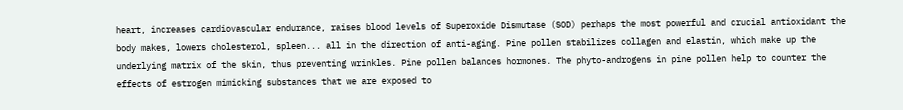heart, increases cardiovascular endurance, raises blood levels of Superoxide Dismutase (SOD) perhaps the most powerful and crucial antioxidant the body makes, lowers cholesterol, spleen... all in the direction of anti-aging. Pine pollen stabilizes collagen and elastin, which make up the underlying matrix of the skin, thus preventing wrinkles. Pine pollen balances hormones. The phyto-androgens in pine pollen help to counter the effects of estrogen mimicking substances that we are exposed to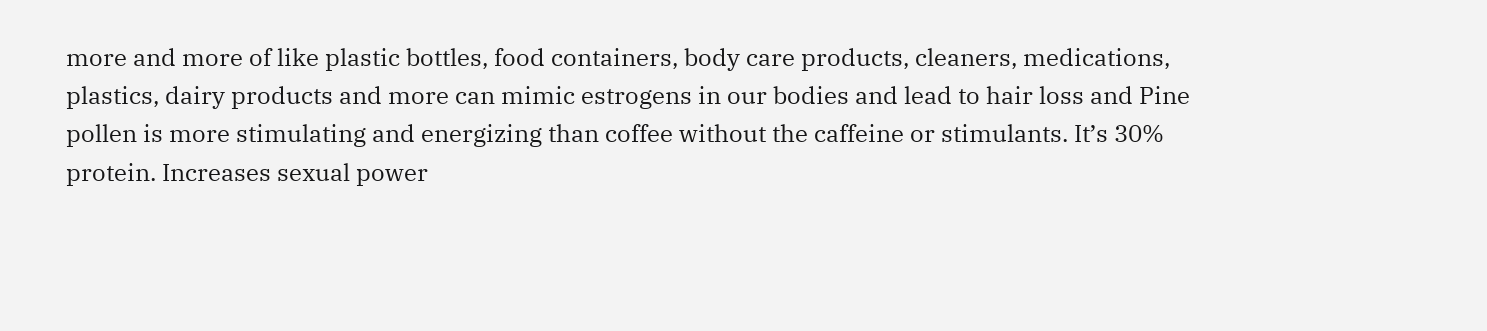more and more of like plastic bottles, food containers, body care products, cleaners, medications, plastics, dairy products and more can mimic estrogens in our bodies and lead to hair loss and Pine pollen is more stimulating and energizing than coffee without the caffeine or stimulants. It’s 30% protein. Increases sexual power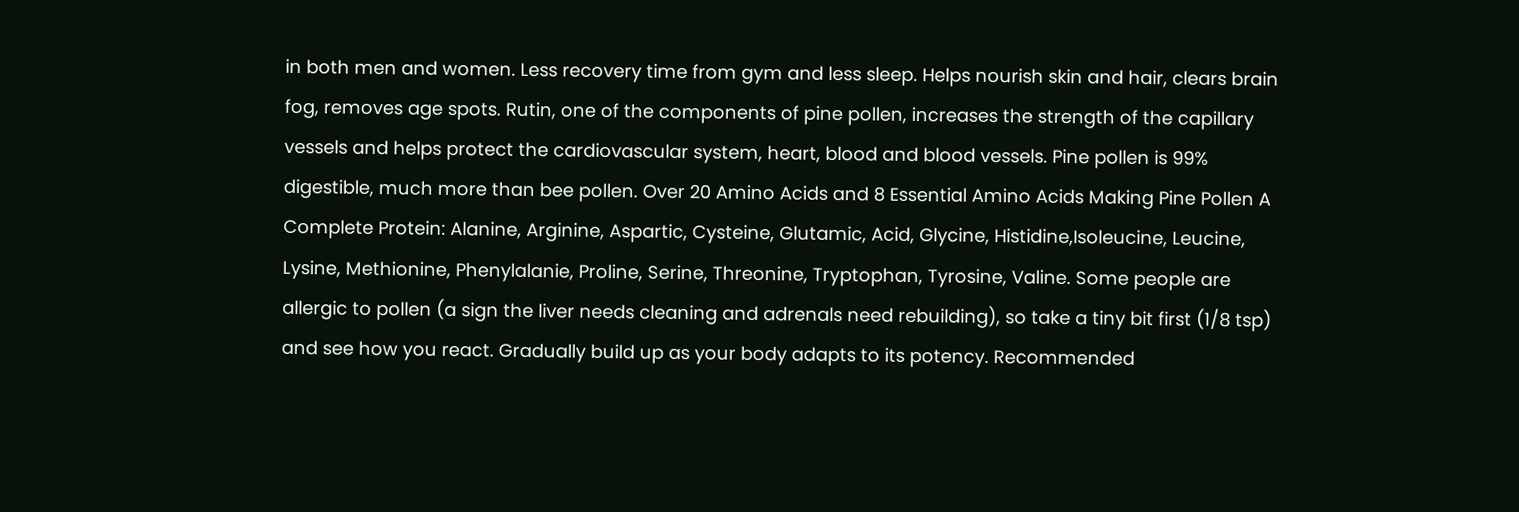in both men and women. Less recovery time from gym and less sleep. Helps nourish skin and hair, clears brain fog, removes age spots. Rutin, one of the components of pine pollen, increases the strength of the capillary vessels and helps protect the cardiovascular system, heart, blood and blood vessels. Pine pollen is 99% digestible, much more than bee pollen. Over 20 Amino Acids and 8 Essential Amino Acids Making Pine Pollen A Complete Protein: Alanine, Arginine, Aspartic, Cysteine, Glutamic, Acid, Glycine, Histidine,Isoleucine, Leucine, Lysine, Methionine, Phenylalanie, Proline, Serine, Threonine, Tryptophan, Tyrosine, Valine. Some people are allergic to pollen (a sign the liver needs cleaning and adrenals need rebuilding), so take a tiny bit first (1/8 tsp) and see how you react. Gradually build up as your body adapts to its potency. Recommended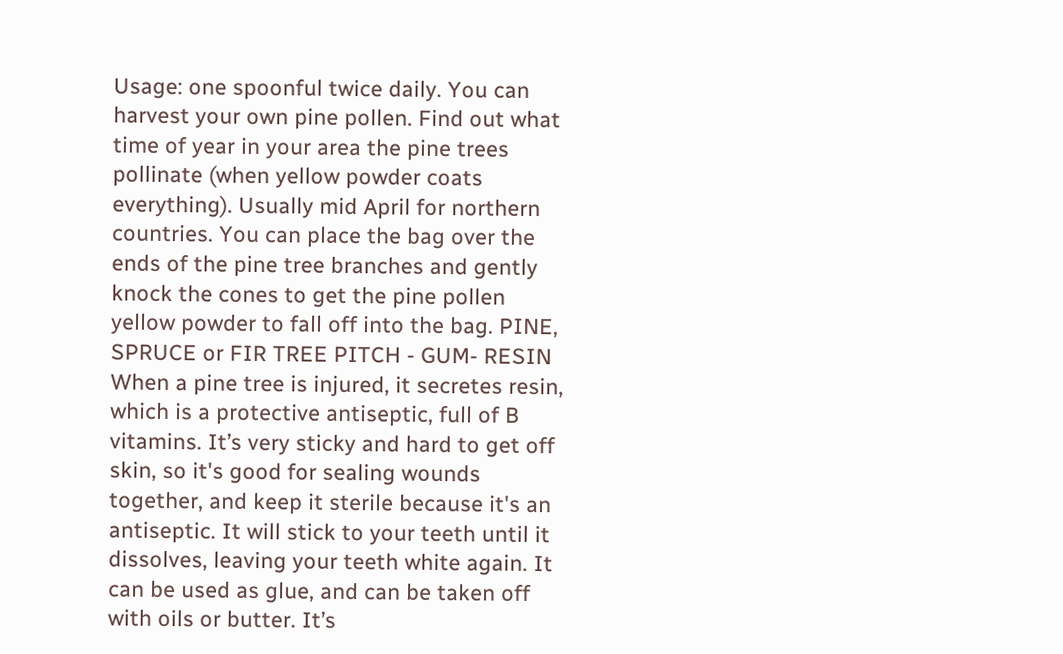Usage: one spoonful twice daily. You can harvest your own pine pollen. Find out what time of year in your area the pine trees pollinate (when yellow powder coats everything). Usually mid April for northern countries. You can place the bag over the ends of the pine tree branches and gently knock the cones to get the pine pollen yellow powder to fall off into the bag. PINE, SPRUCE or FIR TREE PITCH - GUM- RESIN When a pine tree is injured, it secretes resin, which is a protective antiseptic, full of B vitamins. It’s very sticky and hard to get off skin, so it's good for sealing wounds together, and keep it sterile because it's an antiseptic. It will stick to your teeth until it dissolves, leaving your teeth white again. It can be used as glue, and can be taken off with oils or butter. It’s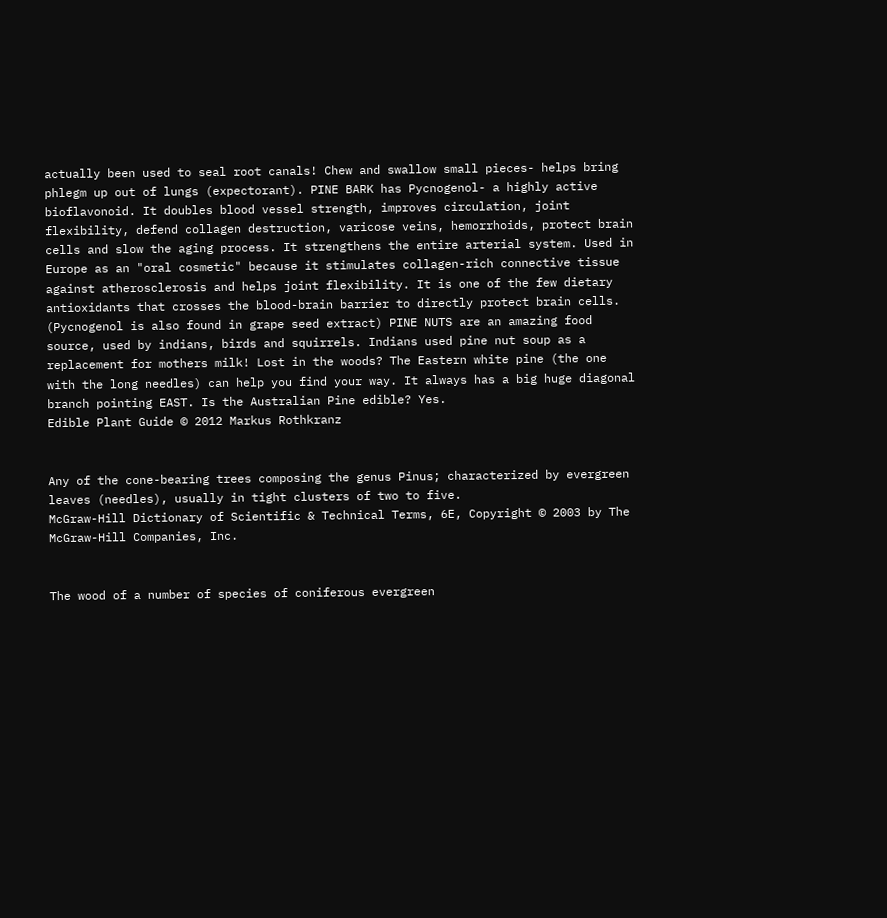actually been used to seal root canals! Chew and swallow small pieces- helps bring phlegm up out of lungs (expectorant). PINE BARK has Pycnogenol- a highly active bioflavonoid. It doubles blood vessel strength, improves circulation, joint flexibility, defend collagen destruction, varicose veins, hemorrhoids, protect brain cells and slow the aging process. It strengthens the entire arterial system. Used in Europe as an "oral cosmetic" because it stimulates collagen-rich connective tissue against atherosclerosis and helps joint flexibility. It is one of the few dietary antioxidants that crosses the blood-brain barrier to directly protect brain cells. (Pycnogenol is also found in grape seed extract) PINE NUTS are an amazing food source, used by indians, birds and squirrels. Indians used pine nut soup as a replacement for mothers milk! Lost in the woods? The Eastern white pine (the one with the long needles) can help you find your way. It always has a big huge diagonal branch pointing EAST. Is the Australian Pine edible? Yes.
Edible Plant Guide © 2012 Markus Rothkranz


Any of the cone-bearing trees composing the genus Pinus; characterized by evergreen leaves (needles), usually in tight clusters of two to five.
McGraw-Hill Dictionary of Scientific & Technical Terms, 6E, Copyright © 2003 by The McGraw-Hill Companies, Inc.


The wood of a number of species of coniferous evergreen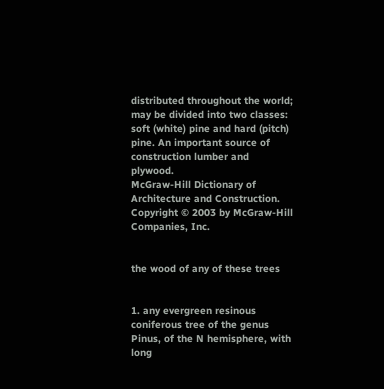distributed throughout the world; may be divided into two classes: soft (white) pine and hard (pitch) pine. An important source of construction lumber and plywood.
McGraw-Hill Dictionary of Architecture and Construction. Copyright © 2003 by McGraw-Hill Companies, Inc.


the wood of any of these trees


1. any evergreen resinous coniferous tree of the genus Pinus, of the N hemisphere, with long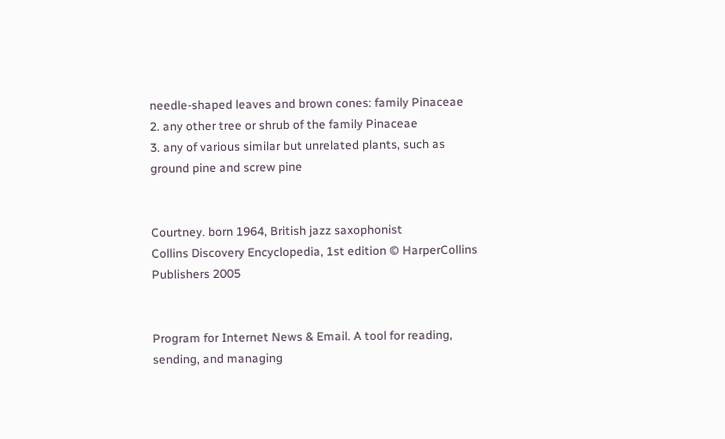needle-shaped leaves and brown cones: family Pinaceae
2. any other tree or shrub of the family Pinaceae
3. any of various similar but unrelated plants, such as ground pine and screw pine


Courtney. born 1964, British jazz saxophonist
Collins Discovery Encyclopedia, 1st edition © HarperCollins Publishers 2005


Program for Internet News & Email. A tool for reading, sending, and managing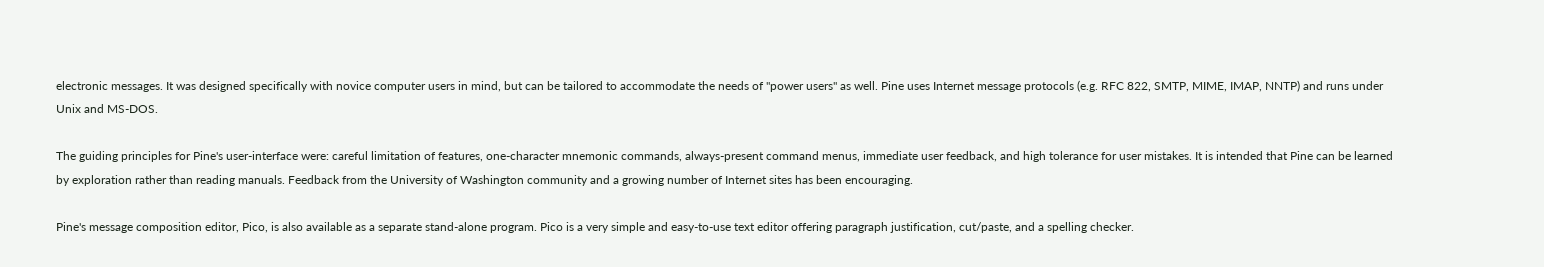electronic messages. It was designed specifically with novice computer users in mind, but can be tailored to accommodate the needs of "power users" as well. Pine uses Internet message protocols (e.g. RFC 822, SMTP, MIME, IMAP, NNTP) and runs under Unix and MS-DOS.

The guiding principles for Pine's user-interface were: careful limitation of features, one-character mnemonic commands, always-present command menus, immediate user feedback, and high tolerance for user mistakes. It is intended that Pine can be learned by exploration rather than reading manuals. Feedback from the University of Washington community and a growing number of Internet sites has been encouraging.

Pine's message composition editor, Pico, is also available as a separate stand-alone program. Pico is a very simple and easy-to-use text editor offering paragraph justification, cut/paste, and a spelling checker.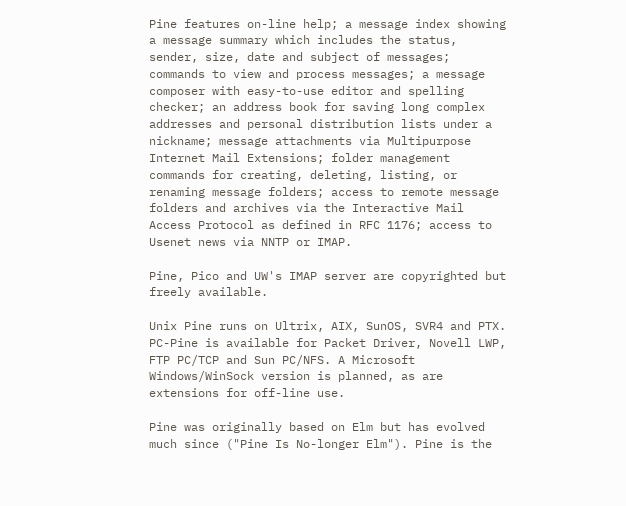Pine features on-line help; a message index showing a message summary which includes the status, sender, size, date and subject of messages; commands to view and process messages; a message composer with easy-to-use editor and spelling checker; an address book for saving long complex addresses and personal distribution lists under a nickname; message attachments via Multipurpose Internet Mail Extensions; folder management commands for creating, deleting, listing, or renaming message folders; access to remote message folders and archives via the Interactive Mail Access Protocol as defined in RFC 1176; access to Usenet news via NNTP or IMAP.

Pine, Pico and UW's IMAP server are copyrighted but freely available.

Unix Pine runs on Ultrix, AIX, SunOS, SVR4 and PTX. PC-Pine is available for Packet Driver, Novell LWP, FTP PC/TCP and Sun PC/NFS. A Microsoft Windows/WinSock version is planned, as are extensions for off-line use.

Pine was originally based on Elm but has evolved much since ("Pine Is No-longer Elm"). Pine is the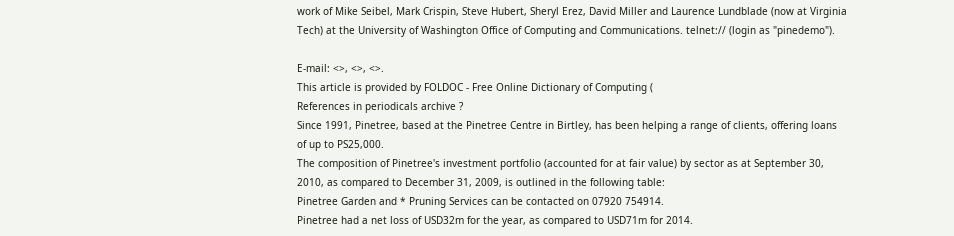work of Mike Seibel, Mark Crispin, Steve Hubert, Sheryl Erez, David Miller and Laurence Lundblade (now at Virginia Tech) at the University of Washington Office of Computing and Communications. telnet:// (login as "pinedemo").

E-mail: <>, <>, <>.
This article is provided by FOLDOC - Free Online Dictionary of Computing (
References in periodicals archive ?
Since 1991, Pinetree, based at the Pinetree Centre in Birtley, has been helping a range of clients, offering loans of up to PS25,000.
The composition of Pinetree's investment portfolio (accounted for at fair value) by sector as at September 30, 2010, as compared to December 31, 2009, is outlined in the following table:
Pinetree Garden and * Pruning Services can be contacted on 07920 754914.
Pinetree had a net loss of USD32m for the year, as compared to USD71m for 2014.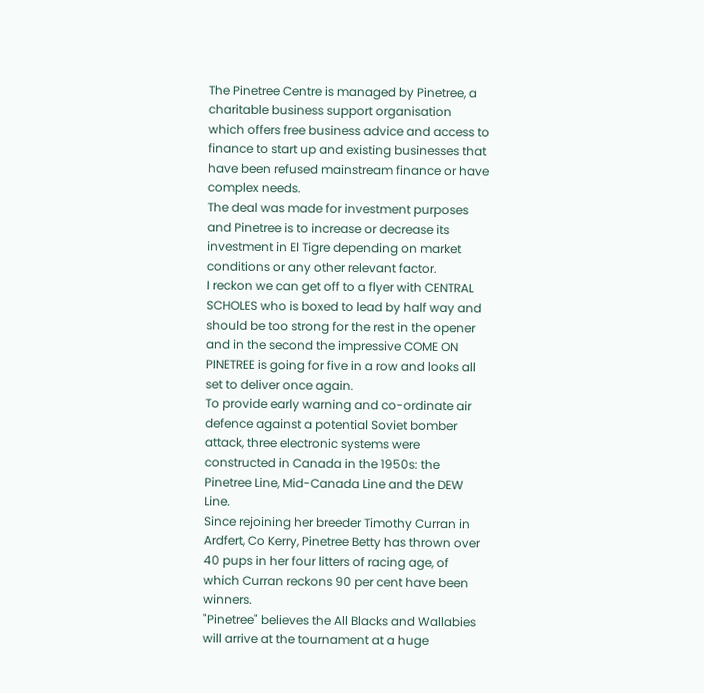The Pinetree Centre is managed by Pinetree, a charitable business support organisation which offers free business advice and access to finance to start up and existing businesses that have been refused mainstream finance or have complex needs.
The deal was made for investment purposes and Pinetree is to increase or decrease its investment in El Tigre depending on market conditions or any other relevant factor.
I reckon we can get off to a flyer with CENTRAL SCHOLES who is boxed to lead by half way and should be too strong for the rest in the opener and in the second the impressive COME ON PINETREE is going for five in a row and looks all set to deliver once again.
To provide early warning and co-ordinate air defence against a potential Soviet bomber attack, three electronic systems were constructed in Canada in the 1950s: the Pinetree Line, Mid-Canada Line and the DEW Line.
Since rejoining her breeder Timothy Curran in Ardfert, Co Kerry, Pinetree Betty has thrown over 40 pups in her four litters of racing age, of which Curran reckons 90 per cent have been winners.
"Pinetree" believes the All Blacks and Wallabies will arrive at the tournament at a huge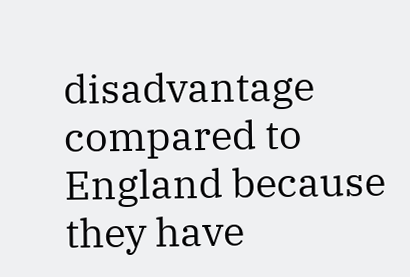disadvantage compared to England because they have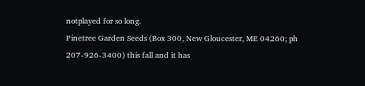notplayed for so long.
Pinetree Garden Seeds (Box 300, New Gloucester, ME 04260; ph 207-926-3400) this fall and it has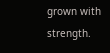grown with strength.